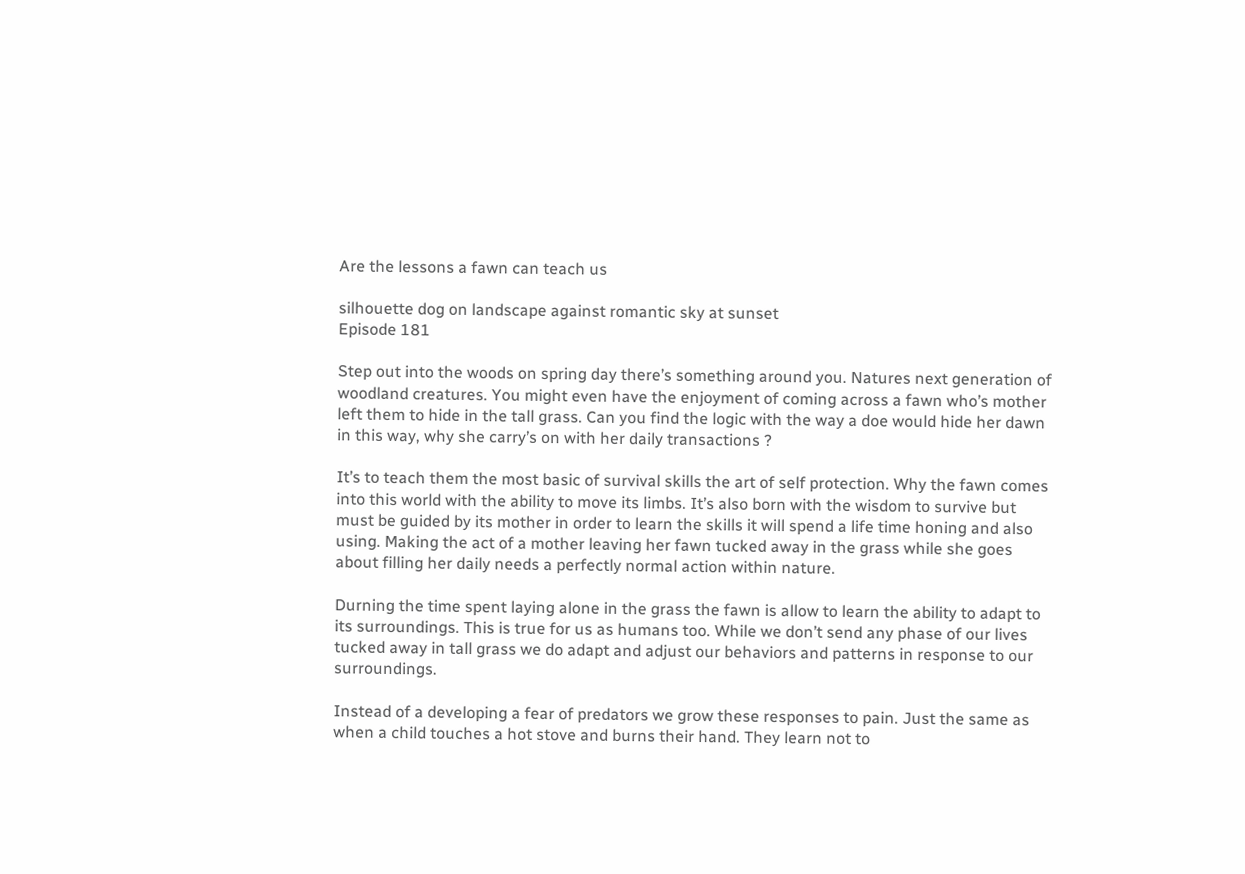Are the lessons a fawn can teach us

silhouette dog on landscape against romantic sky at sunset
Episode 181

Step out into the woods on spring day there’s something around you. Natures next generation of woodland creatures. You might even have the enjoyment of coming across a fawn who’s mother left them to hide in the tall grass. Can you find the logic with the way a doe would hide her dawn in this way, why she carry’s on with her daily transactions ?

It’s to teach them the most basic of survival skills the art of self protection. Why the fawn comes into this world with the ability to move its limbs. It’s also born with the wisdom to survive but must be guided by its mother in order to learn the skills it will spend a life time honing and also using. Making the act of a mother leaving her fawn tucked away in the grass while she goes about filling her daily needs a perfectly normal action within nature.

Durning the time spent laying alone in the grass the fawn is allow to learn the ability to adapt to its surroundings. This is true for us as humans too. While we don’t send any phase of our lives tucked away in tall grass we do adapt and adjust our behaviors and patterns in response to our surroundings.

Instead of a developing a fear of predators we grow these responses to pain. Just the same as when a child touches a hot stove and burns their hand. They learn not to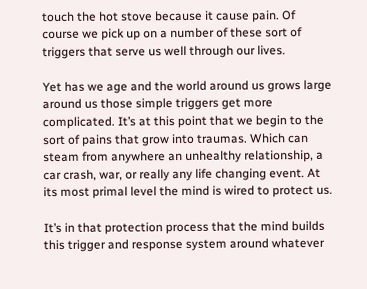touch the hot stove because it cause pain. Of course we pick up on a number of these sort of triggers that serve us well through our lives.

Yet has we age and the world around us grows large around us those simple triggers get more complicated. It’s at this point that we begin to the sort of pains that grow into traumas. Which can steam from anywhere an unhealthy relationship, a car crash, war, or really any life changing event. At its most primal level the mind is wired to protect us.

It’s in that protection process that the mind builds this trigger and response system around whatever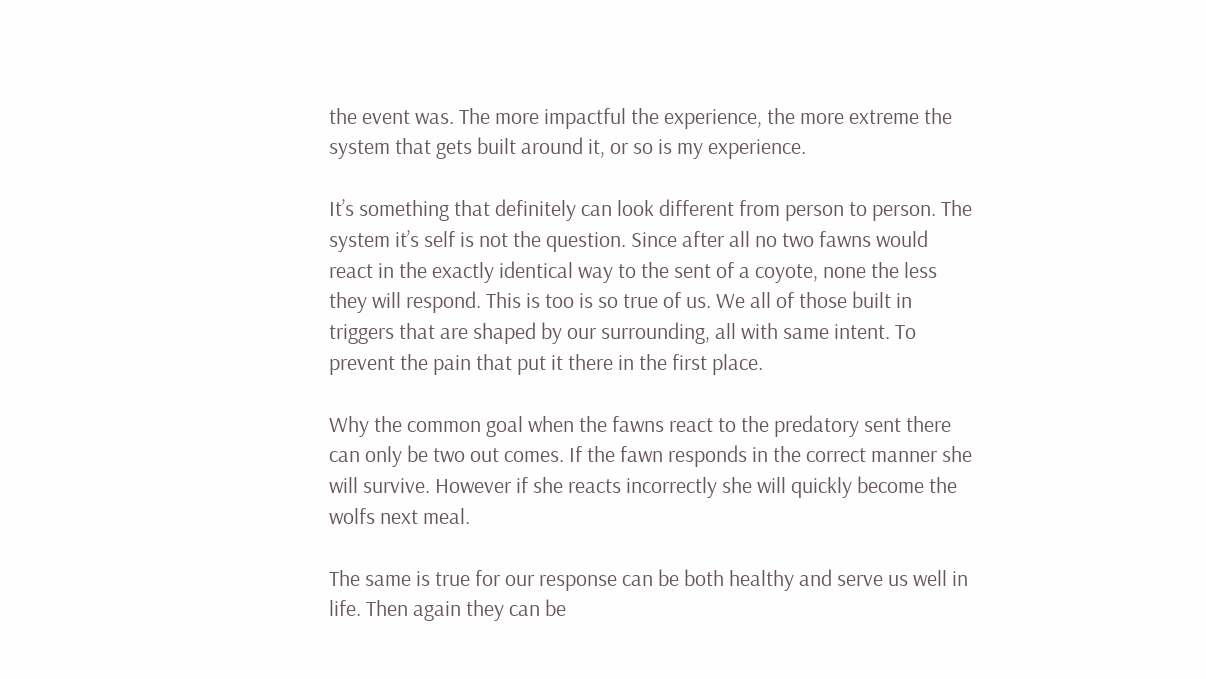the event was. The more impactful the experience, the more extreme the system that gets built around it, or so is my experience.

It’s something that definitely can look different from person to person. The system it’s self is not the question. Since after all no two fawns would react in the exactly identical way to the sent of a coyote, none the less they will respond. This is too is so true of us. We all of those built in triggers that are shaped by our surrounding, all with same intent. To prevent the pain that put it there in the first place.

Why the common goal when the fawns react to the predatory sent there can only be two out comes. If the fawn responds in the correct manner she will survive. However if she reacts incorrectly she will quickly become the wolfs next meal.

The same is true for our response can be both healthy and serve us well in life. Then again they can be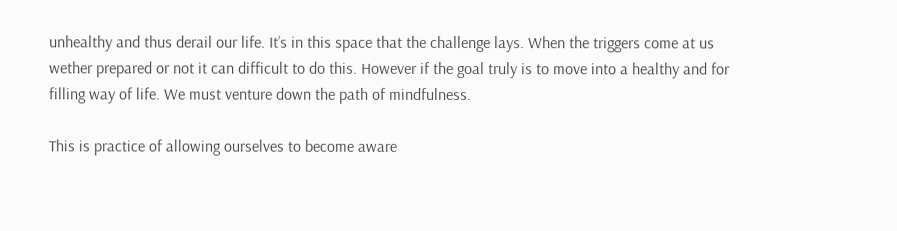unhealthy and thus derail our life. It’s in this space that the challenge lays. When the triggers come at us wether prepared or not it can difficult to do this. However if the goal truly is to move into a healthy and for filling way of life. We must venture down the path of mindfulness.

This is practice of allowing ourselves to become aware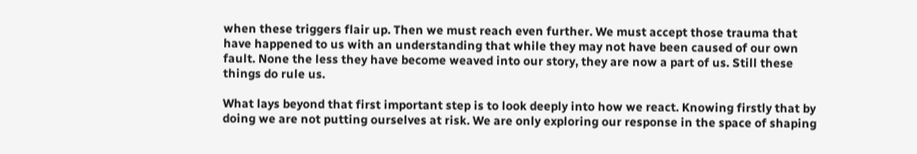when these triggers flair up. Then we must reach even further. We must accept those trauma that have happened to us with an understanding that while they may not have been caused of our own fault. None the less they have become weaved into our story, they are now a part of us. Still these things do rule us.

What lays beyond that first important step is to look deeply into how we react. Knowing firstly that by doing we are not putting ourselves at risk. We are only exploring our response in the space of shaping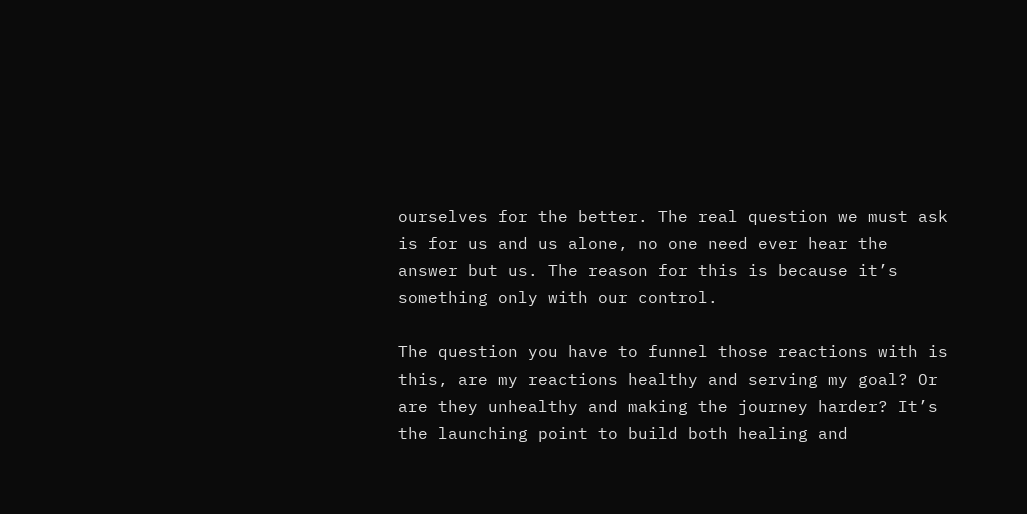ourselves for the better. The real question we must ask is for us and us alone, no one need ever hear the answer but us. The reason for this is because it’s something only with our control.

The question you have to funnel those reactions with is this, are my reactions healthy and serving my goal? Or are they unhealthy and making the journey harder? It’s the launching point to build both healing and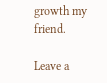growth my friend.

Leave a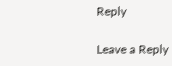Reply

Leave a Reply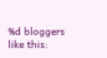%d bloggers like this: